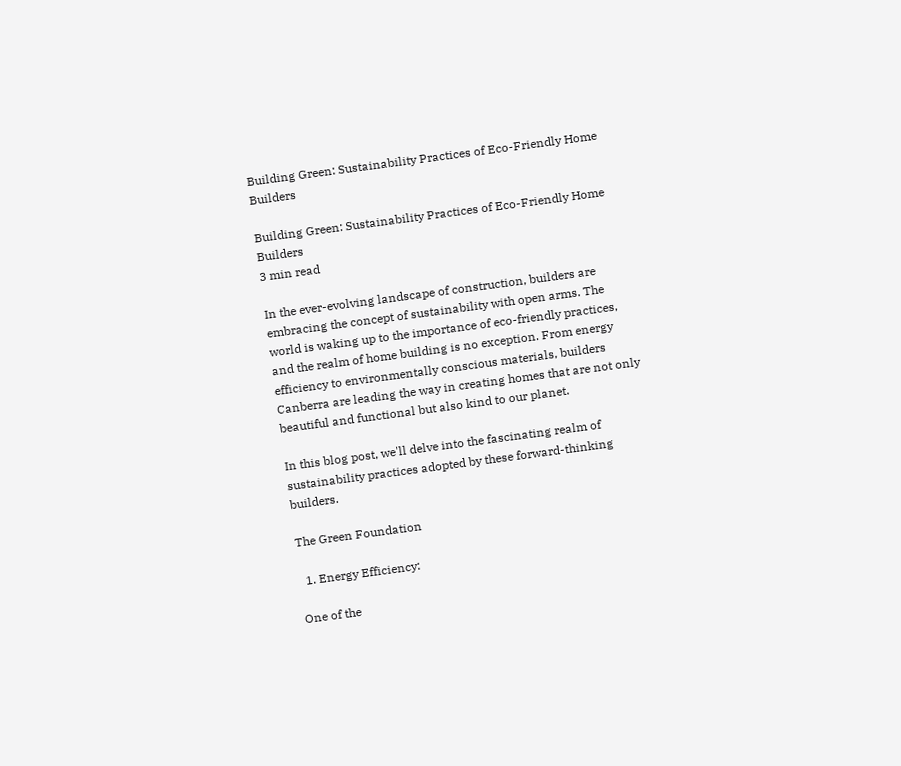Building Green: Sustainability Practices of Eco-Friendly Home Builders

Building Green: Sustainability Practices of Eco-Friendly Home Builders
3 min read

In the ever-evolving landscape of construction, builders are embracing the concept of sustainability with open arms. The world is waking up to the importance of eco-friendly practices, and the realm of home building is no exception. From energy efficiency to environmentally conscious materials, builders Canberra are leading the way in creating homes that are not only beautiful and functional but also kind to our planet.

In this blog post, we'll delve into the fascinating realm of sustainability practices adopted by these forward-thinking builders.

The Green Foundation

  1. Energy Efficiency:

One of the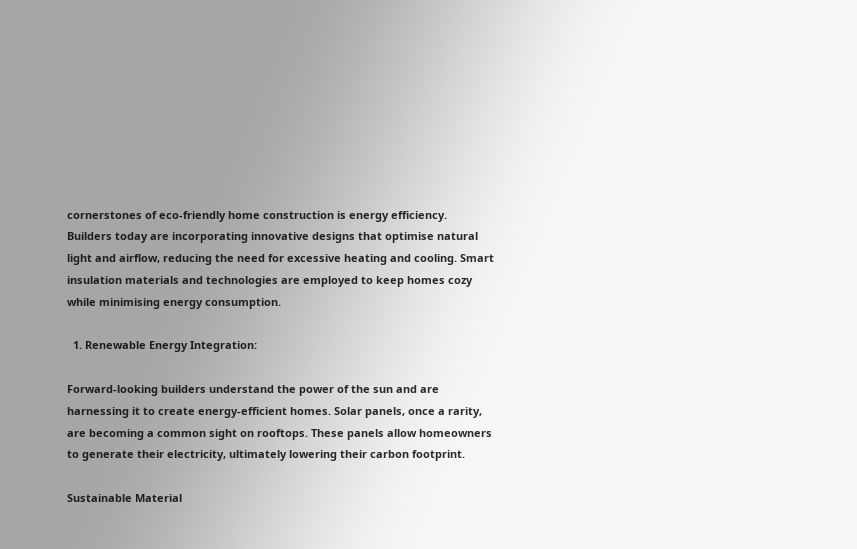cornerstones of eco-friendly home construction is energy efficiency. Builders today are incorporating innovative designs that optimise natural light and airflow, reducing the need for excessive heating and cooling. Smart insulation materials and technologies are employed to keep homes cozy while minimising energy consumption.

  1. Renewable Energy Integration:

Forward-looking builders understand the power of the sun and are harnessing it to create energy-efficient homes. Solar panels, once a rarity, are becoming a common sight on rooftops. These panels allow homeowners to generate their electricity, ultimately lowering their carbon footprint.

Sustainable Material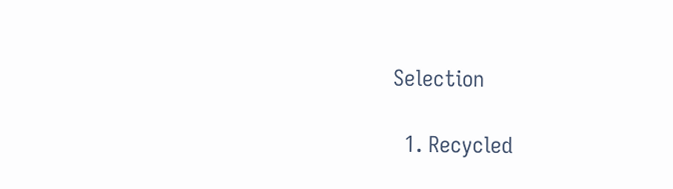Selection

  1. Recycled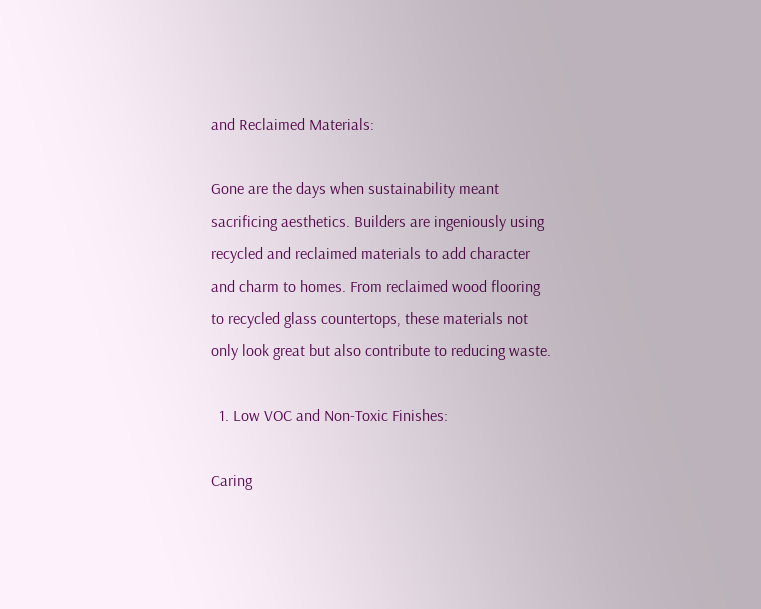and Reclaimed Materials:

Gone are the days when sustainability meant sacrificing aesthetics. Builders are ingeniously using recycled and reclaimed materials to add character and charm to homes. From reclaimed wood flooring to recycled glass countertops, these materials not only look great but also contribute to reducing waste.

  1. Low VOC and Non-Toxic Finishes:

Caring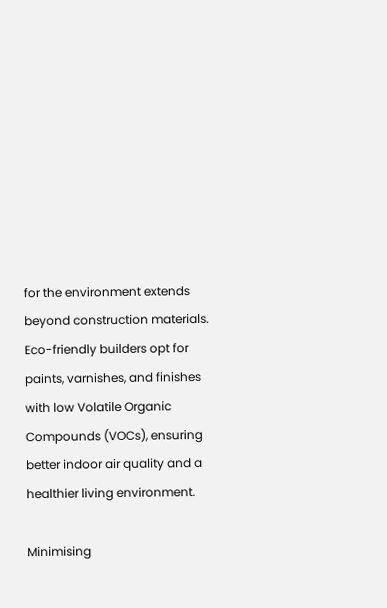for the environment extends beyond construction materials. Eco-friendly builders opt for paints, varnishes, and finishes with low Volatile Organic Compounds (VOCs), ensuring better indoor air quality and a healthier living environment.

Minimising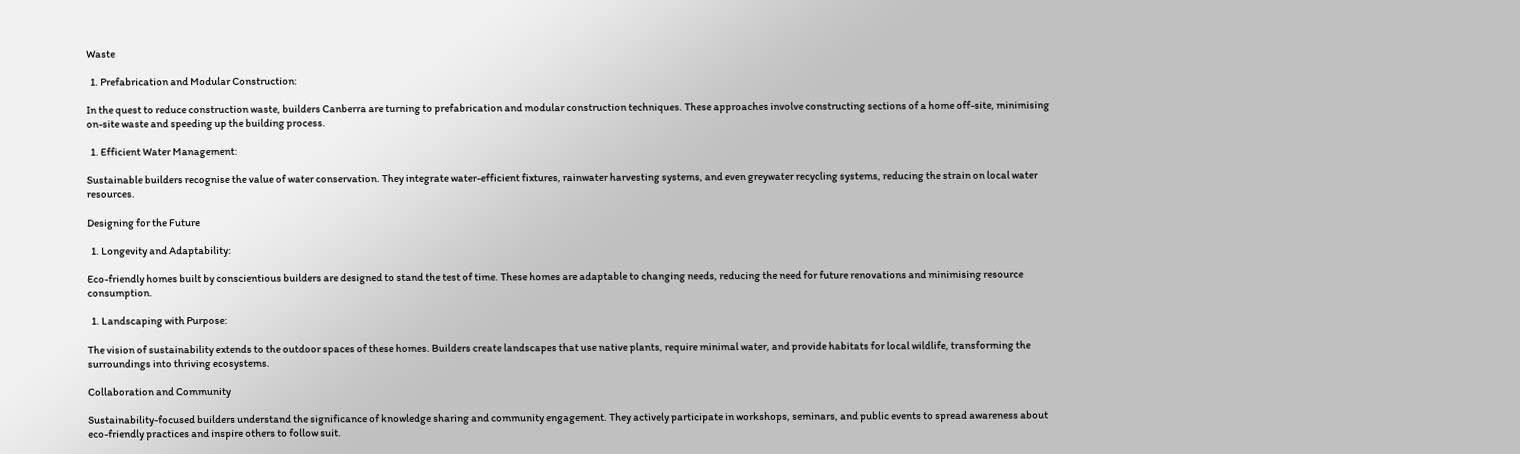Waste

  1. Prefabrication and Modular Construction:

In the quest to reduce construction waste, builders Canberra are turning to prefabrication and modular construction techniques. These approaches involve constructing sections of a home off-site, minimising on-site waste and speeding up the building process.

  1. Efficient Water Management:

Sustainable builders recognise the value of water conservation. They integrate water-efficient fixtures, rainwater harvesting systems, and even greywater recycling systems, reducing the strain on local water resources.

Designing for the Future

  1. Longevity and Adaptability:

Eco-friendly homes built by conscientious builders are designed to stand the test of time. These homes are adaptable to changing needs, reducing the need for future renovations and minimising resource consumption.

  1. Landscaping with Purpose:

The vision of sustainability extends to the outdoor spaces of these homes. Builders create landscapes that use native plants, require minimal water, and provide habitats for local wildlife, transforming the surroundings into thriving ecosystems.

Collaboration and Community

Sustainability-focused builders understand the significance of knowledge sharing and community engagement. They actively participate in workshops, seminars, and public events to spread awareness about eco-friendly practices and inspire others to follow suit.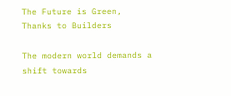The Future is Green, Thanks to Builders

The modern world demands a shift towards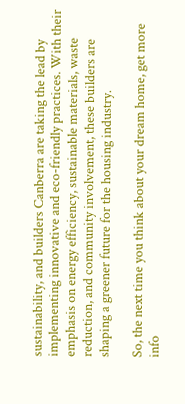sustainability, and builders Canberra are taking the lead by implementing innovative and eco-friendly practices. With their emphasis on energy efficiency, sustainable materials, waste reduction, and community involvement, these builders are shaping a greener future for the housing industry.

So, the next time you think about your dream home, get more info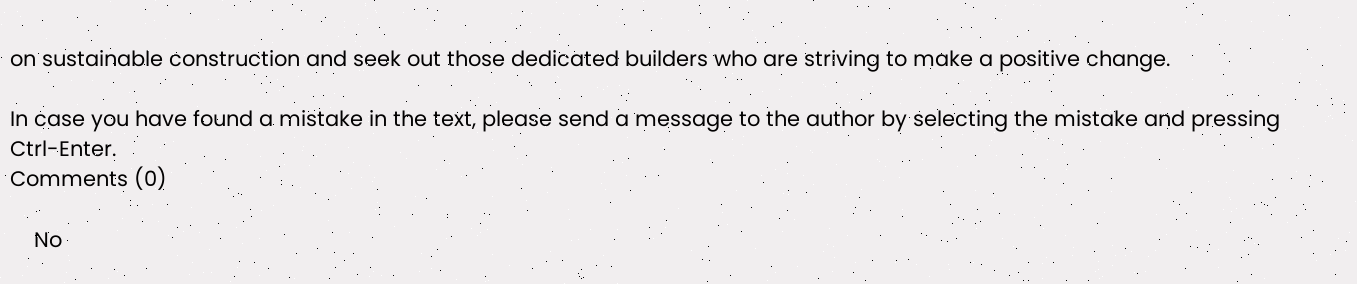on sustainable construction and seek out those dedicated builders who are striving to make a positive change.

In case you have found a mistake in the text, please send a message to the author by selecting the mistake and pressing Ctrl-Enter.
Comments (0)

    No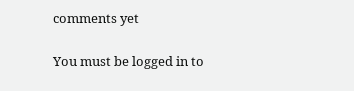comments yet

You must be logged in to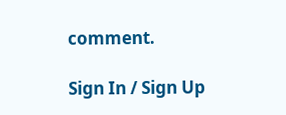comment.

Sign In / Sign Up